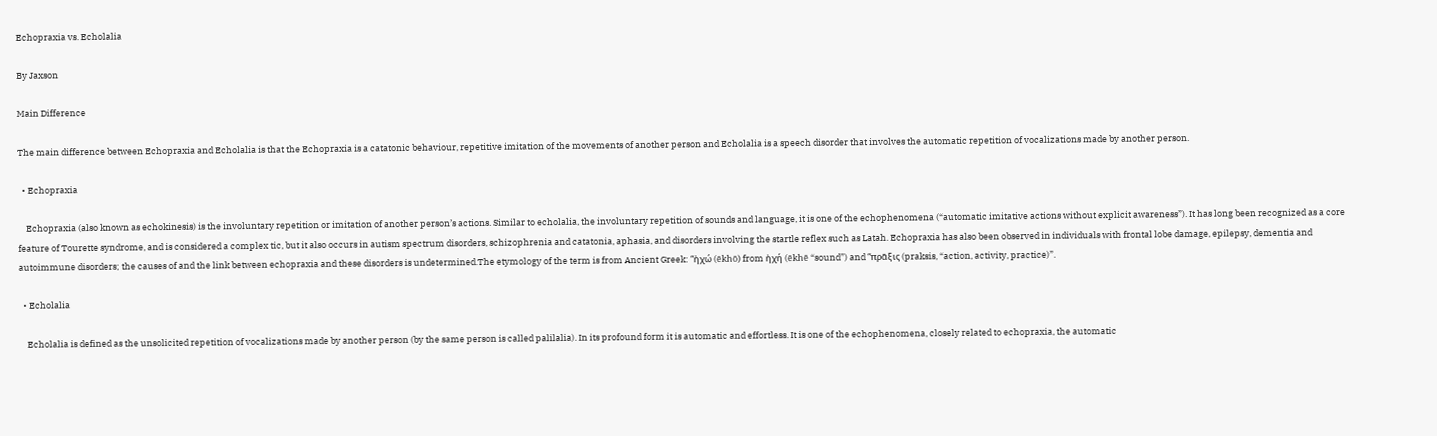Echopraxia vs. Echolalia

By Jaxson

Main Difference

The main difference between Echopraxia and Echolalia is that the Echopraxia is a catatonic behaviour, repetitive imitation of the movements of another person and Echolalia is a speech disorder that involves the automatic repetition of vocalizations made by another person.

  • Echopraxia

    Echopraxia (also known as echokinesis) is the involuntary repetition or imitation of another person’s actions. Similar to echolalia, the involuntary repetition of sounds and language, it is one of the echophenomena (“automatic imitative actions without explicit awareness”). It has long been recognized as a core feature of Tourette syndrome, and is considered a complex tic, but it also occurs in autism spectrum disorders, schizophrenia and catatonia, aphasia, and disorders involving the startle reflex such as Latah. Echopraxia has also been observed in individuals with frontal lobe damage, epilepsy, dementia and autoimmune disorders; the causes of and the link between echopraxia and these disorders is undetermined.The etymology of the term is from Ancient Greek: “ἠχώ (ēkhō) from ἠχή (ēkhē “sound”) and “πρᾶξις (praksis, “action, activity, practice)”.

  • Echolalia

    Echolalia is defined as the unsolicited repetition of vocalizations made by another person (by the same person is called palilalia). In its profound form it is automatic and effortless. It is one of the echophenomena, closely related to echopraxia, the automatic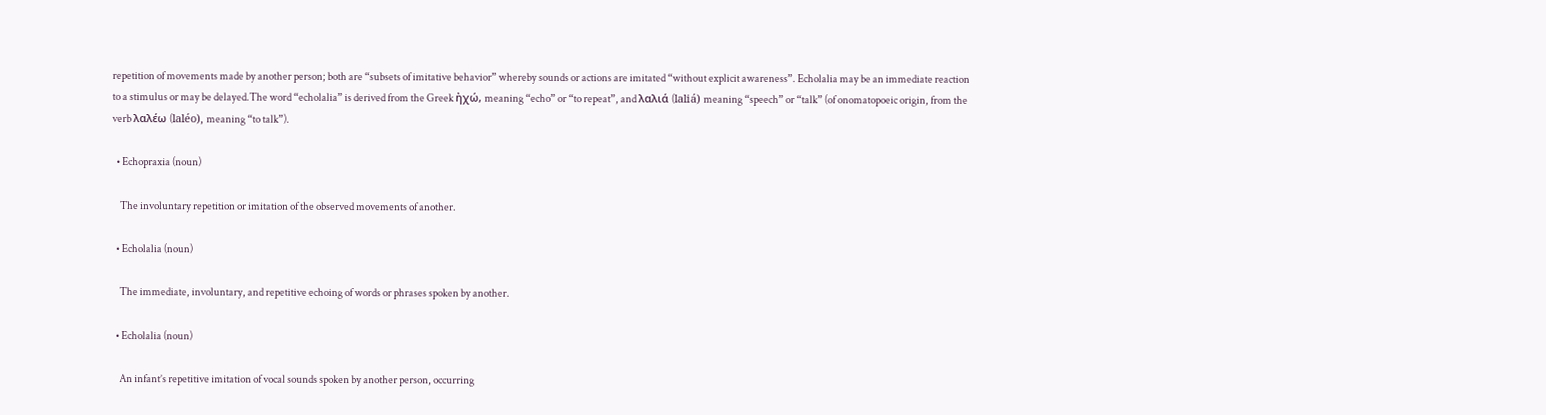repetition of movements made by another person; both are “subsets of imitative behavior” whereby sounds or actions are imitated “without explicit awareness”. Echolalia may be an immediate reaction to a stimulus or may be delayed.The word “echolalia” is derived from the Greek ἠχώ, meaning “echo” or “to repeat”, and λαλιά (laliá) meaning “speech” or “talk” (of onomatopoeic origin, from the verb λαλέω (laléo), meaning “to talk”).

  • Echopraxia (noun)

    The involuntary repetition or imitation of the observed movements of another.

  • Echolalia (noun)

    The immediate, involuntary, and repetitive echoing of words or phrases spoken by another.

  • Echolalia (noun)

    An infant’s repetitive imitation of vocal sounds spoken by another person, occurring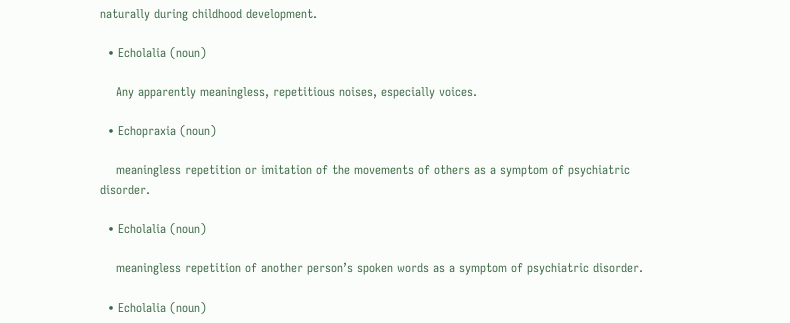naturally during childhood development.

  • Echolalia (noun)

    Any apparently meaningless, repetitious noises, especially voices.

  • Echopraxia (noun)

    meaningless repetition or imitation of the movements of others as a symptom of psychiatric disorder.

  • Echolalia (noun)

    meaningless repetition of another person’s spoken words as a symptom of psychiatric disorder.

  • Echolalia (noun)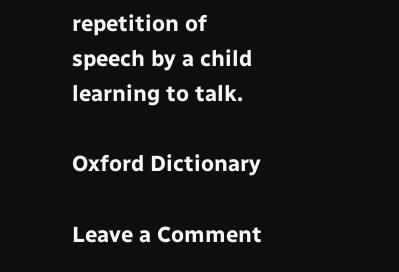repetition of speech by a child learning to talk.

Oxford Dictionary

Leave a Comment